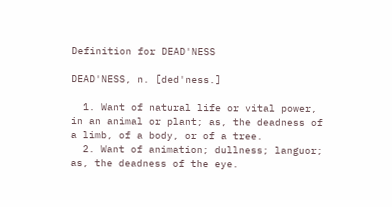Definition for DEAD'NESS

DEAD'NESS, n. [ded'ness.]

  1. Want of natural life or vital power, in an animal or plant; as, the deadness of a limb, of a body, or of a tree.
  2. Want of animation; dullness; languor; as, the deadness of the eye.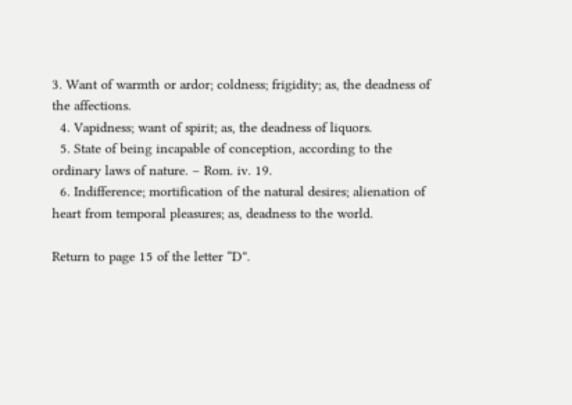3. Want of warmth or ardor; coldness; frigidity; as, the deadness of the affections.
  4. Vapidness; want of spirit; as, the deadness of liquors.
  5. State of being incapable of conception, according to the ordinary laws of nature. – Rom. iv. 19.
  6. Indifference; mortification of the natural desires; alienation of heart from temporal pleasures; as, deadness to the world.

Return to page 15 of the letter “D”.